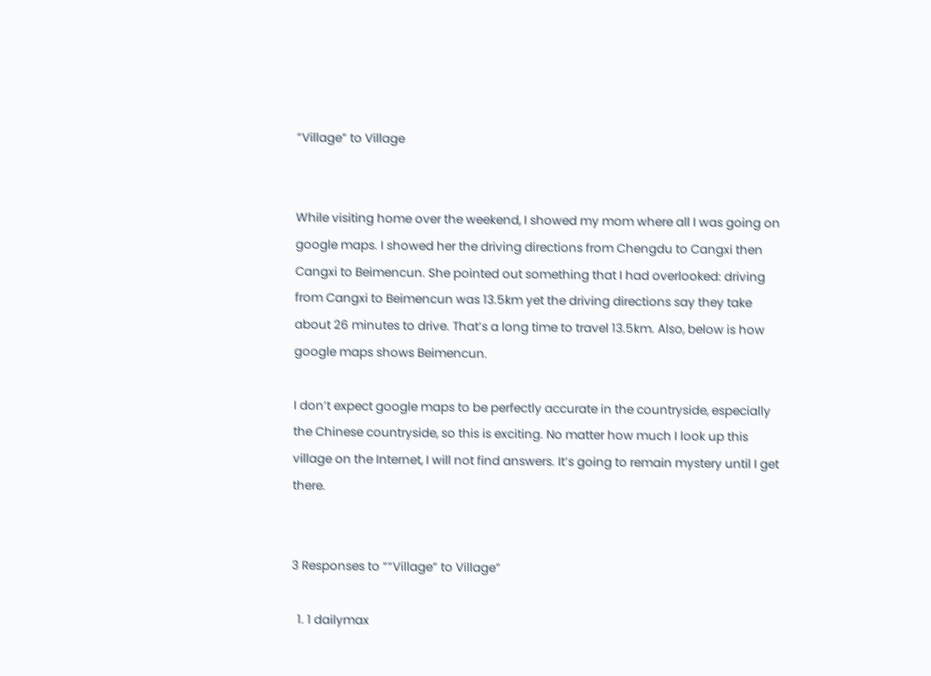“Village” to Village


While visiting home over the weekend, I showed my mom where all I was going on google maps. I showed her the driving directions from Chengdu to Cangxi then Cangxi to Beimencun. She pointed out something that I had overlooked: driving from Cangxi to Beimencun was 13.5km yet the driving directions say they take about 26 minutes to drive. That’s a long time to travel 13.5km. Also, below is how google maps shows Beimencun.

I don’t expect google maps to be perfectly accurate in the countryside, especially the Chinese countryside, so this is exciting. No matter how much I look up this village on the Internet, I will not find answers. It’s going to remain mystery until I get there.


3 Responses to ““Village” to Village”

  1. 1 dailymax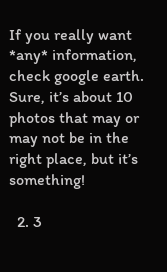If you really want *any* information, check google earth. Sure, it’s about 10 photos that may or may not be in the right place, but it’s something!

  2. 3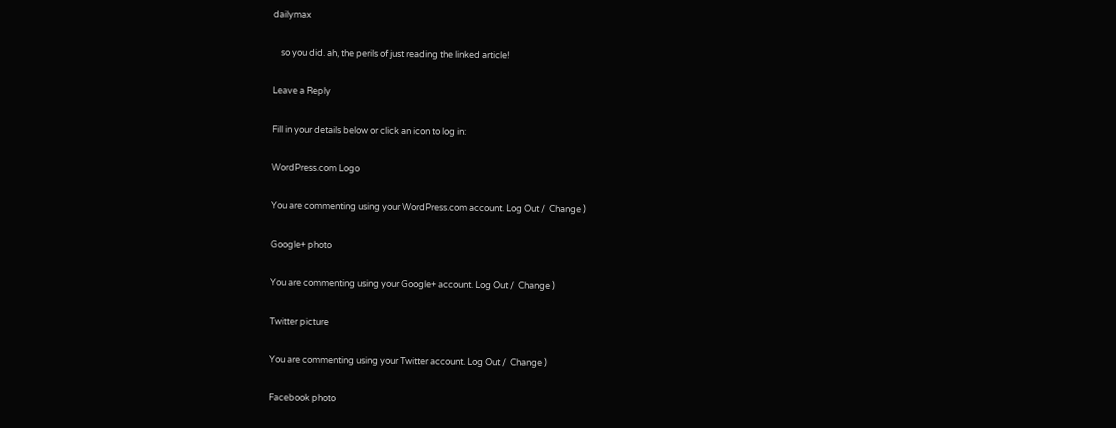dailymax

    so you did. ah, the perils of just reading the linked article!

Leave a Reply

Fill in your details below or click an icon to log in:

WordPress.com Logo

You are commenting using your WordPress.com account. Log Out /  Change )

Google+ photo

You are commenting using your Google+ account. Log Out /  Change )

Twitter picture

You are commenting using your Twitter account. Log Out /  Change )

Facebook photo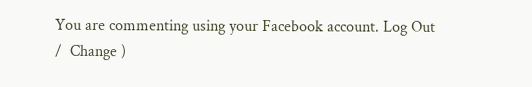You are commenting using your Facebook account. Log Out /  Change )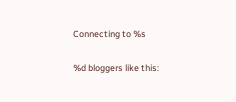Connecting to %s

%d bloggers like this: